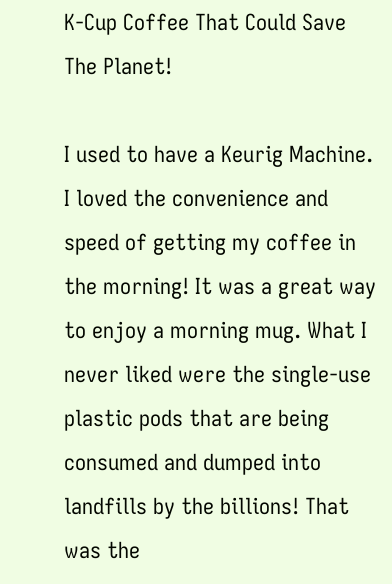K-Cup Coffee That Could Save The Planet!

I used to have a Keurig Machine. I loved the convenience and speed of getting my coffee in the morning! It was a great way to enjoy a morning mug. What I never liked were the single-use plastic pods that are being consumed and dumped into landfills by the billions! That was the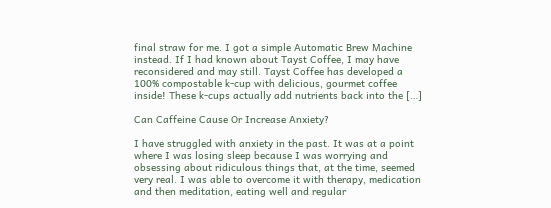final straw for me. I got a simple Automatic Brew Machine instead. If I had known about Tayst Coffee, I may have reconsidered and may still. Tayst Coffee has developed a 100% compostable k-cup with delicious, gourmet coffee inside! These k-cups actually add nutrients back into the […]

Can Caffeine Cause Or Increase Anxiety?

I have struggled with anxiety in the past. It was at a point where I was losing sleep because I was worrying and obsessing about ridiculous things that, at the time, seemed very real. I was able to overcome it with therapy, medication and then meditation, eating well and regular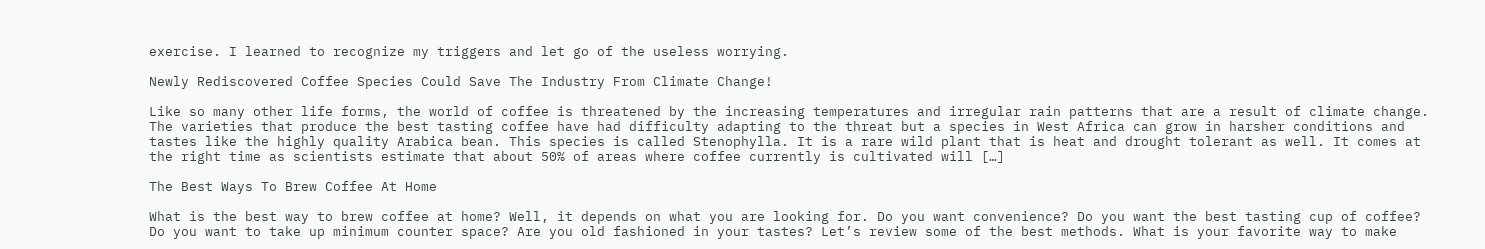exercise. I learned to recognize my triggers and let go of the useless worrying.

Newly Rediscovered Coffee Species Could Save The Industry From Climate Change!

Like so many other life forms, the world of coffee is threatened by the increasing temperatures and irregular rain patterns that are a result of climate change. The varieties that produce the best tasting coffee have had difficulty adapting to the threat but a species in West Africa can grow in harsher conditions and tastes like the highly quality Arabica bean. This species is called Stenophylla. It is a rare wild plant that is heat and drought tolerant as well. It comes at the right time as scientists estimate that about 50% of areas where coffee currently is cultivated will […]

The Best Ways To Brew Coffee At Home

What is the best way to brew coffee at home? Well, it depends on what you are looking for. Do you want convenience? Do you want the best tasting cup of coffee? Do you want to take up minimum counter space? Are you old fashioned in your tastes? Let’s review some of the best methods. What is your favorite way to make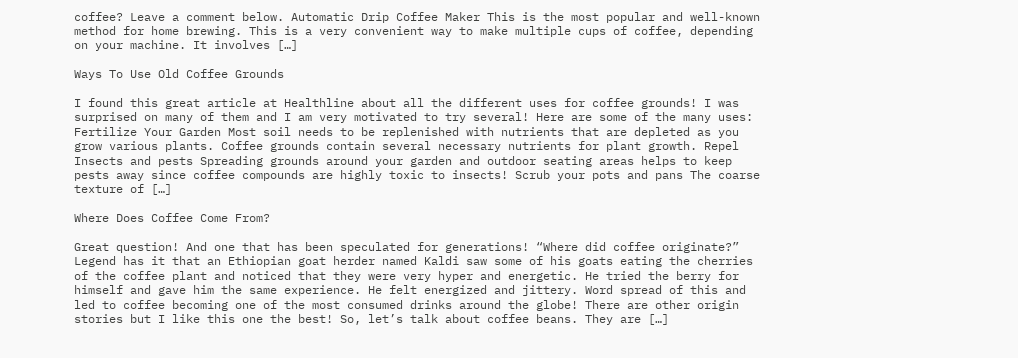coffee? Leave a comment below. Automatic Drip Coffee Maker This is the most popular and well-known method for home brewing. This is a very convenient way to make multiple cups of coffee, depending on your machine. It involves […]

Ways To Use Old Coffee Grounds

I found this great article at Healthline about all the different uses for coffee grounds! I was surprised on many of them and I am very motivated to try several! Here are some of the many uses: Fertilize Your Garden Most soil needs to be replenished with nutrients that are depleted as you grow various plants. Coffee grounds contain several necessary nutrients for plant growth. Repel Insects and pests Spreading grounds around your garden and outdoor seating areas helps to keep pests away since coffee compounds are highly toxic to insects! Scrub your pots and pans The coarse texture of […]

Where Does Coffee Come From?

Great question! And one that has been speculated for generations! “Where did coffee originate?” Legend has it that an Ethiopian goat herder named Kaldi saw some of his goats eating the cherries of the coffee plant and noticed that they were very hyper and energetic. He tried the berry for himself and gave him the same experience. He felt energized and jittery. Word spread of this and led to coffee becoming one of the most consumed drinks around the globe! There are other origin stories but I like this one the best! So, let’s talk about coffee beans. They are […]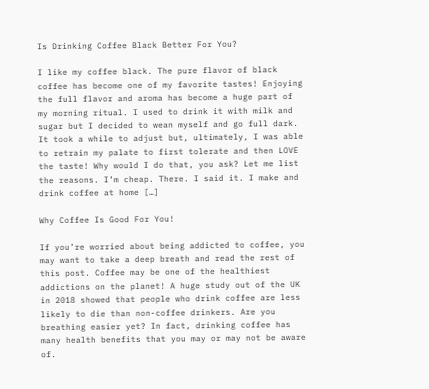Is Drinking Coffee Black Better For You?

I like my coffee black. The pure flavor of black coffee has become one of my favorite tastes! Enjoying the full flavor and aroma has become a huge part of my morning ritual. I used to drink it with milk and sugar but I decided to wean myself and go full dark. It took a while to adjust but, ultimately, I was able to retrain my palate to first tolerate and then LOVE the taste! Why would I do that, you ask? Let me list the reasons. I’m cheap. There. I said it. I make and drink coffee at home […]

Why Coffee Is Good For You!

If you’re worried about being addicted to coffee, you may want to take a deep breath and read the rest of this post. Coffee may be one of the healthiest addictions on the planet! A huge study out of the UK in 2018 showed that people who drink coffee are less likely to die than non-coffee drinkers. Are you breathing easier yet? In fact, drinking coffee has many health benefits that you may or may not be aware of.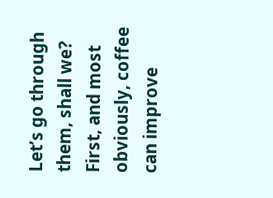Let’s go through them, shall we? First, and most obviously, coffee can improve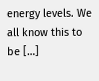energy levels. We all know this to be […]